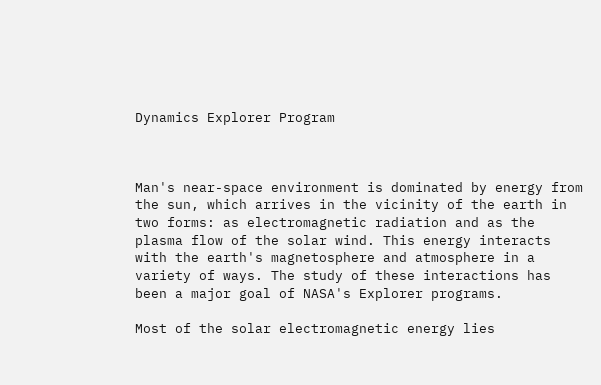Dynamics Explorer Program



Man's near-space environment is dominated by energy from the sun, which arrives in the vicinity of the earth in two forms: as electromagnetic radiation and as the plasma flow of the solar wind. This energy interacts with the earth's magnetosphere and atmosphere in a variety of ways. The study of these interactions has been a major goal of NASA's Explorer programs.

Most of the solar electromagnetic energy lies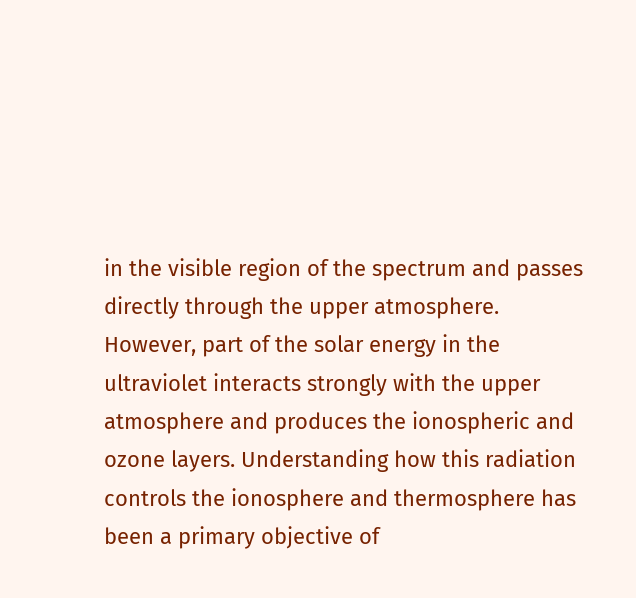in the visible region of the spectrum and passes directly through the upper atmosphere. However, part of the solar energy in the ultraviolet interacts strongly with the upper atmosphere and produces the ionospheric and ozone layers. Understanding how this radiation controls the ionosphere and thermosphere has been a primary objective of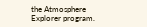the Atmosphere Explorer program.